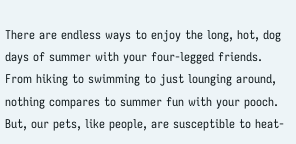There are endless ways to enjoy the long, hot, dog days of summer with your four-legged friends. From hiking to swimming to just lounging around, nothing compares to summer fun with your pooch. But, our pets, like people, are susceptible to heat-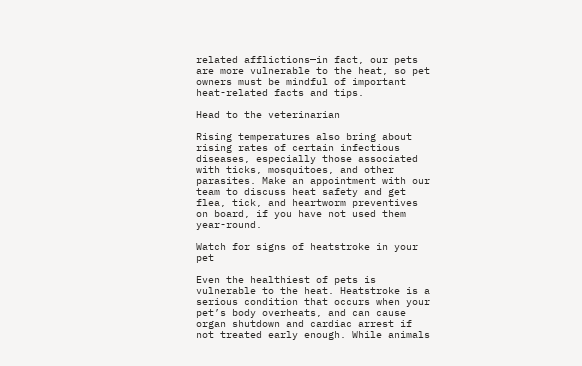related afflictions—in fact, our pets are more vulnerable to the heat, so pet owners must be mindful of important heat-related facts and tips.

Head to the veterinarian

Rising temperatures also bring about rising rates of certain infectious diseases, especially those associated with ticks, mosquitoes, and other parasites. Make an appointment with our team to discuss heat safety and get flea, tick, and heartworm preventives on board, if you have not used them year-round.

Watch for signs of heatstroke in your pet

Even the healthiest of pets is vulnerable to the heat. Heatstroke is a serious condition that occurs when your pet’s body overheats, and can cause organ shutdown and cardiac arrest if not treated early enough. While animals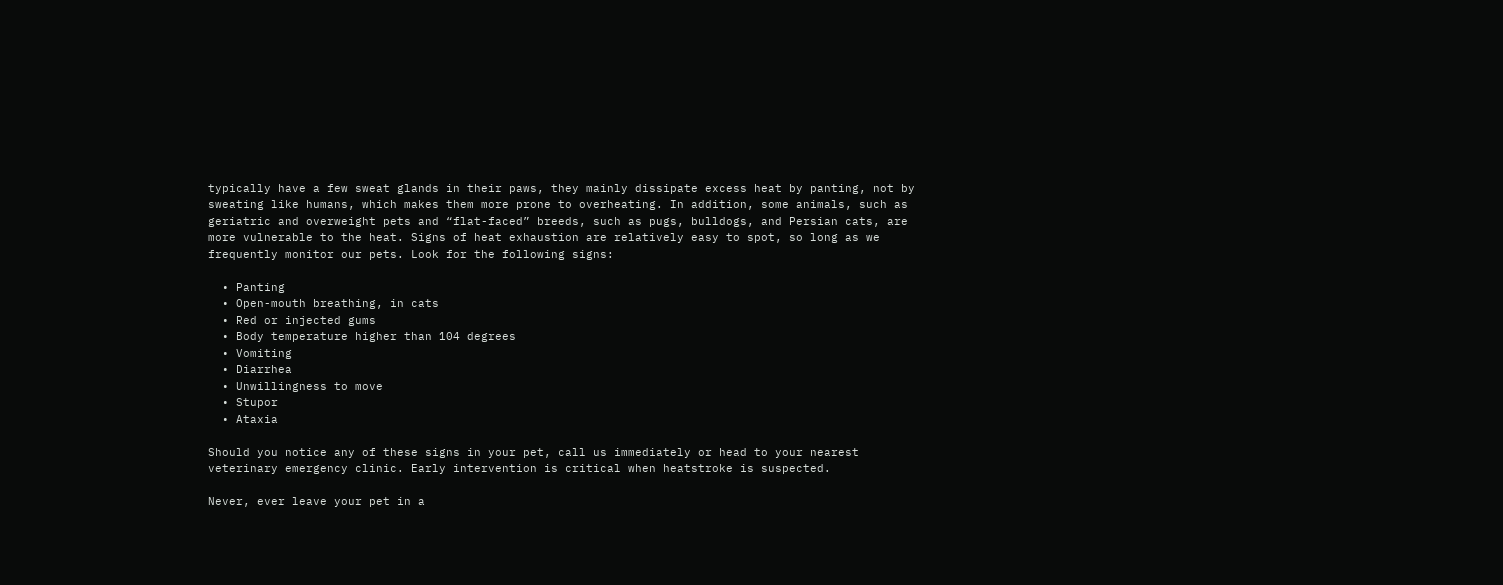typically have a few sweat glands in their paws, they mainly dissipate excess heat by panting, not by sweating like humans, which makes them more prone to overheating. In addition, some animals, such as geriatric and overweight pets and “flat-faced” breeds, such as pugs, bulldogs, and Persian cats, are more vulnerable to the heat. Signs of heat exhaustion are relatively easy to spot, so long as we frequently monitor our pets. Look for the following signs:

  • Panting
  • Open-mouth breathing, in cats
  • Red or injected gums
  • Body temperature higher than 104 degrees
  • Vomiting
  • Diarrhea
  • Unwillingness to move
  • Stupor
  • Ataxia

Should you notice any of these signs in your pet, call us immediately or head to your nearest veterinary emergency clinic. Early intervention is critical when heatstroke is suspected.

Never, ever leave your pet in a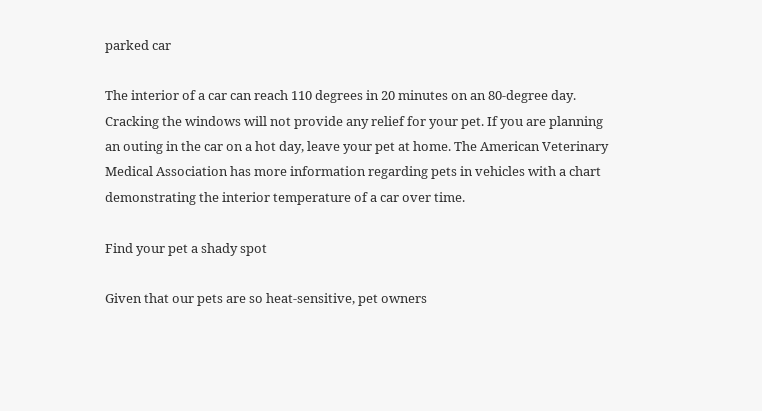parked car

The interior of a car can reach 110 degrees in 20 minutes on an 80-degree day. Cracking the windows will not provide any relief for your pet. If you are planning an outing in the car on a hot day, leave your pet at home. The American Veterinary Medical Association has more information regarding pets in vehicles with a chart demonstrating the interior temperature of a car over time.

Find your pet a shady spot

Given that our pets are so heat-sensitive, pet owners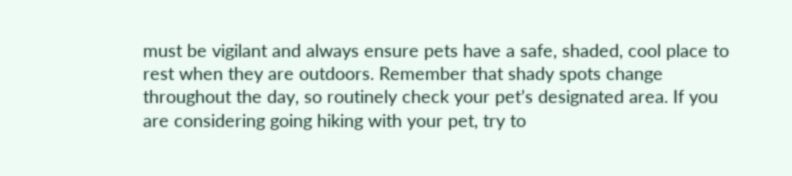must be vigilant and always ensure pets have a safe, shaded, cool place to rest when they are outdoors. Remember that shady spots change throughout the day, so routinely check your pet’s designated area. If you are considering going hiking with your pet, try to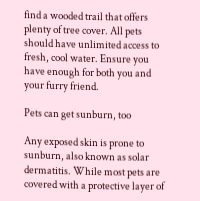find a wooded trail that offers plenty of tree cover. All pets should have unlimited access to fresh, cool water. Ensure you have enough for both you and your furry friend.

Pets can get sunburn, too

Any exposed skin is prone to sunburn, also known as solar dermatitis. While most pets are covered with a protective layer of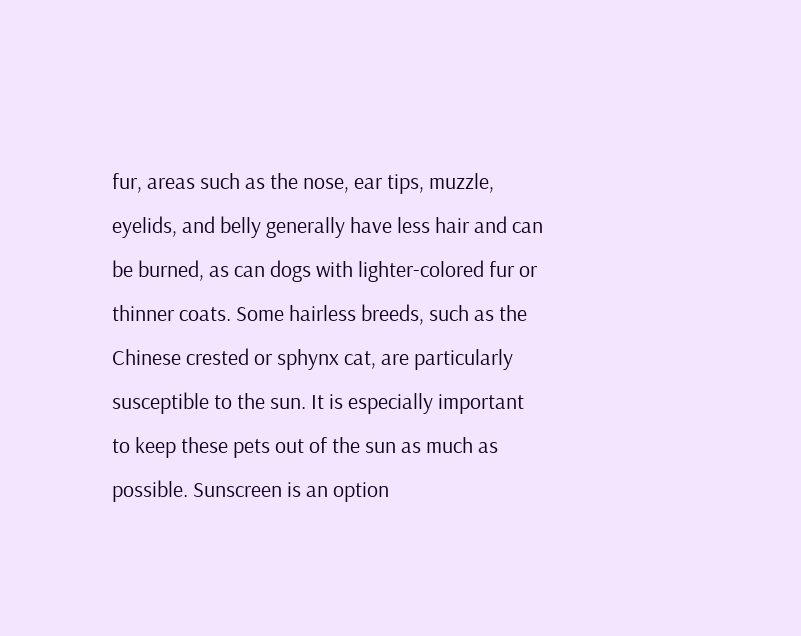fur, areas such as the nose, ear tips, muzzle, eyelids, and belly generally have less hair and can be burned, as can dogs with lighter-colored fur or thinner coats. Some hairless breeds, such as the Chinese crested or sphynx cat, are particularly susceptible to the sun. It is especially important to keep these pets out of the sun as much as possible. Sunscreen is an option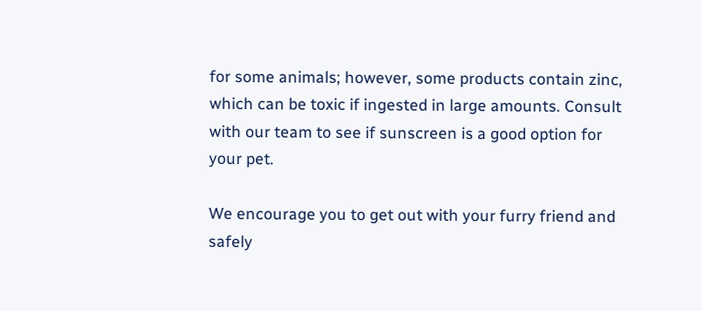for some animals; however, some products contain zinc, which can be toxic if ingested in large amounts. Consult with our team to see if sunscreen is a good option for your pet.

We encourage you to get out with your furry friend and safely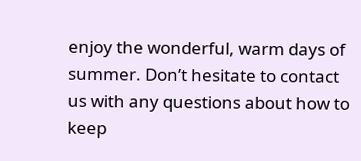enjoy the wonderful, warm days of summer. Don’t hesitate to contact us with any questions about how to keep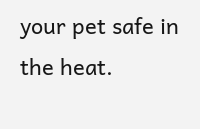your pet safe in the heat.